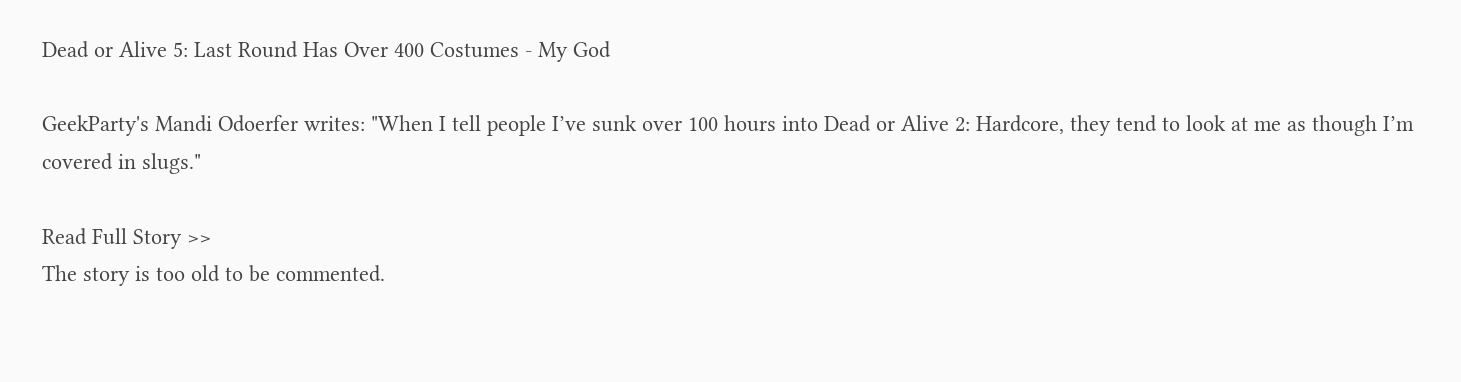Dead or Alive 5: Last Round Has Over 400 Costumes - My God

GeekParty's Mandi Odoerfer writes: "When I tell people I’ve sunk over 100 hours into Dead or Alive 2: Hardcore, they tend to look at me as though I’m covered in slugs."

Read Full Story >>
The story is too old to be commented.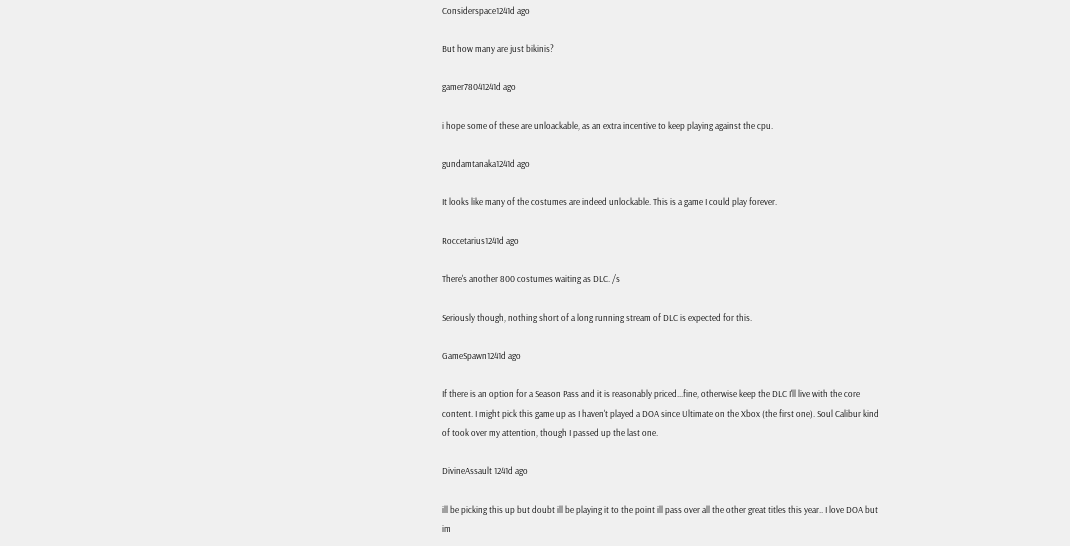Considerspace1241d ago

But how many are just bikinis?

gamer78041241d ago

i hope some of these are unloackable, as an extra incentive to keep playing against the cpu.

gundamtanaka1241d ago

It looks like many of the costumes are indeed unlockable. This is a game I could play forever.

Roccetarius1241d ago

There's another 800 costumes waiting as DLC. /s

Seriously though, nothing short of a long running stream of DLC is expected for this.

GameSpawn1241d ago

If there is an option for a Season Pass and it is reasonably priced...fine, otherwise keep the DLC I'll live with the core content. I might pick this game up as I haven't played a DOA since Ultimate on the Xbox (the first one). Soul Calibur kind of took over my attention, though I passed up the last one.

DivineAssault 1241d ago

ill be picking this up but doubt ill be playing it to the point ill pass over all the other great titles this year.. I love DOA but im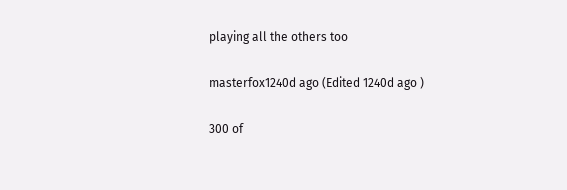playing all the others too

masterfox1240d ago (Edited 1240d ago )

300 of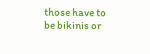those have to be bikinis or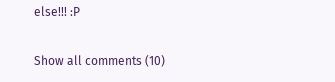else!!! :P

Show all comments (10)